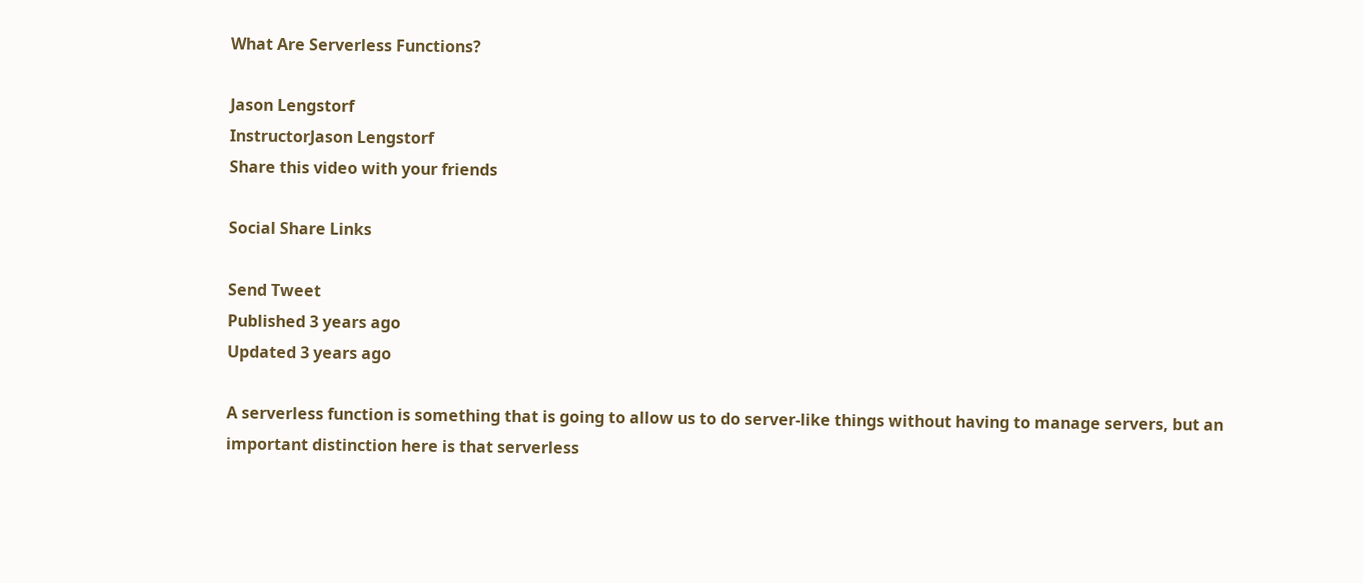What Are Serverless Functions?

Jason Lengstorf
InstructorJason Lengstorf
Share this video with your friends

Social Share Links

Send Tweet
Published 3 years ago
Updated 3 years ago

A serverless function is something that is going to allow us to do server-like things without having to manage servers, but an important distinction here is that serverless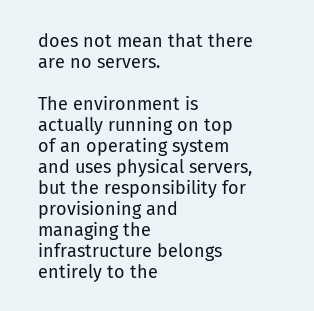does not mean that there are no servers.

The environment is actually running on top of an operating system and uses physical servers, but the responsibility for provisioning and managing the infrastructure belongs entirely to the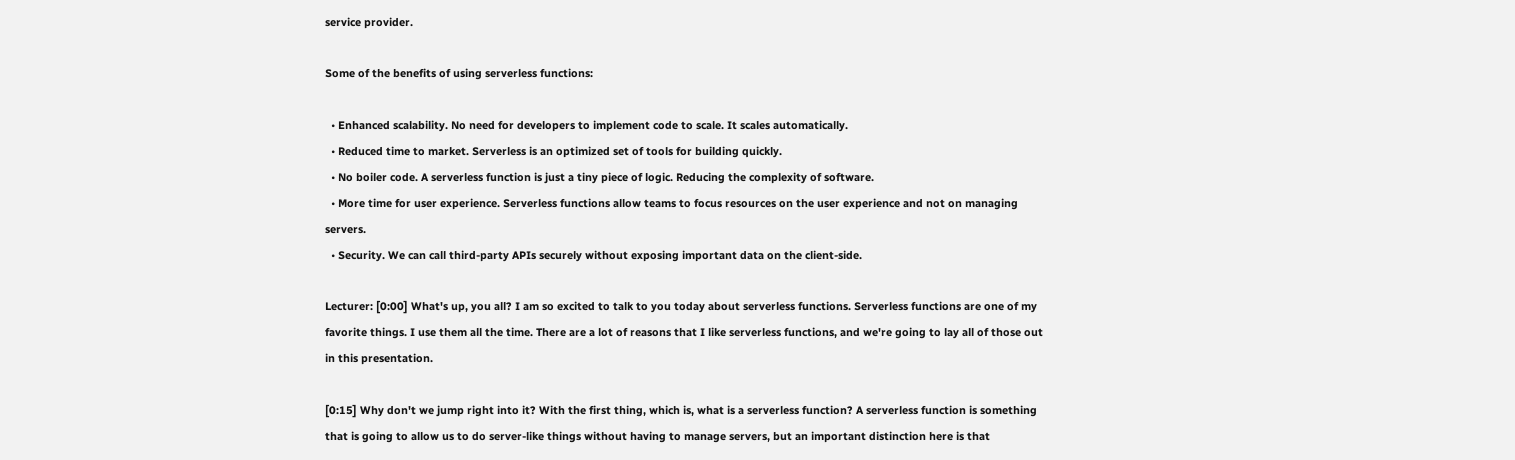service provider.

Some of the benefits of using serverless functions:

  • Enhanced scalability. No need for developers to implement code to scale. It scales automatically.
  • Reduced time to market. Serverless is an optimized set of tools for building quickly.
  • No boiler code. A serverless function is just a tiny piece of logic. Reducing the complexity of software.
  • More time for user experience. Serverless functions allow teams to focus resources on the user experience and not on managing servers.
  • Security. We can call third-party APIs securely without exposing important data on the client-side.

Lecturer: [0:00] What's up, you all? I am so excited to talk to you today about serverless functions. Serverless functions are one of my favorite things. I use them all the time. There are a lot of reasons that I like serverless functions, and we're going to lay all of those out in this presentation.

[0:15] Why don't we jump right into it? With the first thing, which is, what is a serverless function? A serverless function is something that is going to allow us to do server-like things without having to manage servers, but an important distinction here is that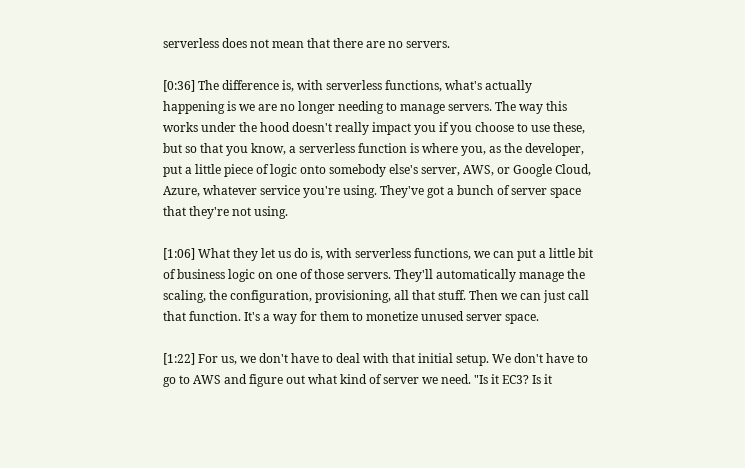serverless does not mean that there are no servers.

[0:36] The difference is, with serverless functions, what's actually happening is we are no longer needing to manage servers. The way this works under the hood doesn't really impact you if you choose to use these, but so that you know, a serverless function is where you, as the developer, put a little piece of logic onto somebody else's server, AWS, or Google Cloud, Azure, whatever service you're using. They've got a bunch of server space that they're not using.

[1:06] What they let us do is, with serverless functions, we can put a little bit of business logic on one of those servers. They'll automatically manage the scaling, the configuration, provisioning, all that stuff. Then we can just call that function. It's a way for them to monetize unused server space.

[1:22] For us, we don't have to deal with that initial setup. We don't have to go to AWS and figure out what kind of server we need. "Is it EC3? Is it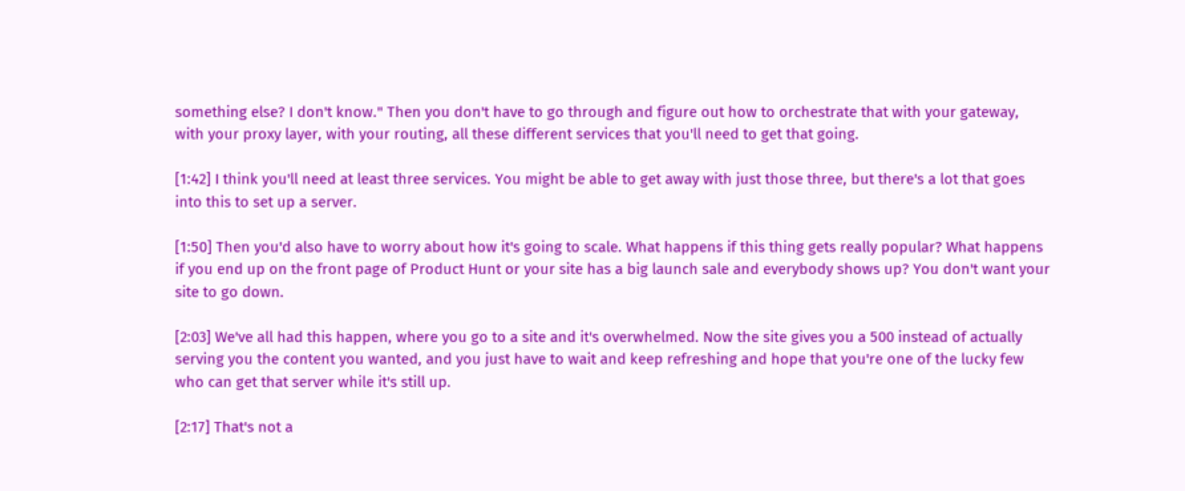something else? I don't know." Then you don't have to go through and figure out how to orchestrate that with your gateway, with your proxy layer, with your routing, all these different services that you'll need to get that going.

[1:42] I think you'll need at least three services. You might be able to get away with just those three, but there's a lot that goes into this to set up a server.

[1:50] Then you'd also have to worry about how it's going to scale. What happens if this thing gets really popular? What happens if you end up on the front page of Product Hunt or your site has a big launch sale and everybody shows up? You don't want your site to go down.

[2:03] We've all had this happen, where you go to a site and it's overwhelmed. Now the site gives you a 500 instead of actually serving you the content you wanted, and you just have to wait and keep refreshing and hope that you're one of the lucky few who can get that server while it's still up.

[2:17] That's not a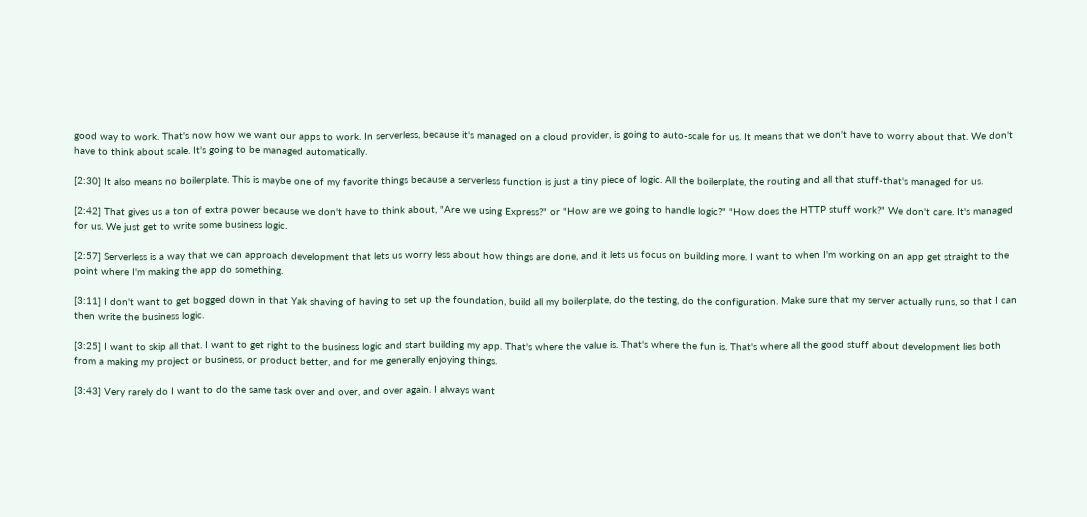good way to work. That's now how we want our apps to work. In serverless, because it's managed on a cloud provider, is going to auto-scale for us. It means that we don't have to worry about that. We don't have to think about scale. It's going to be managed automatically.

[2:30] It also means no boilerplate. This is maybe one of my favorite things because a serverless function is just a tiny piece of logic. All the boilerplate, the routing and all that stuff-that's managed for us.

[2:42] That gives us a ton of extra power because we don't have to think about, "Are we using Express?" or "How are we going to handle logic?" "How does the HTTP stuff work?" We don't care. It's managed for us. We just get to write some business logic.

[2:57] Serverless is a way that we can approach development that lets us worry less about how things are done, and it lets us focus on building more. I want to when I'm working on an app get straight to the point where I'm making the app do something.

[3:11] I don't want to get bogged down in that Yak shaving of having to set up the foundation, build all my boilerplate, do the testing, do the configuration. Make sure that my server actually runs, so that I can then write the business logic.

[3:25] I want to skip all that. I want to get right to the business logic and start building my app. That's where the value is. That's where the fun is. That's where all the good stuff about development lies both from a making my project or business, or product better, and for me generally enjoying things.

[3:43] Very rarely do I want to do the same task over and over, and over again. I always want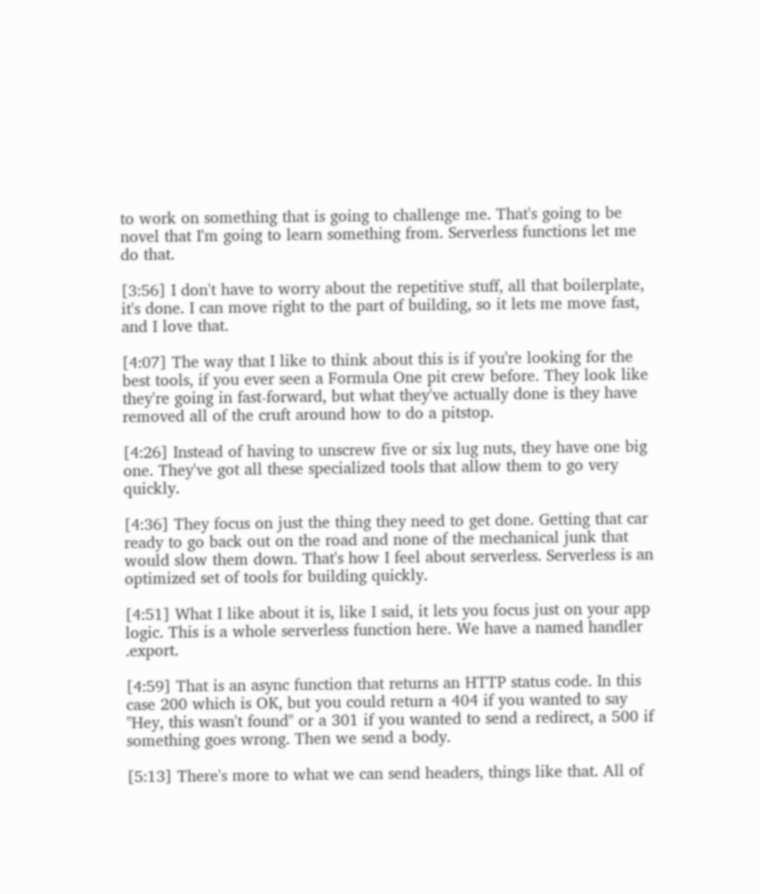to work on something that is going to challenge me. That's going to be novel that I'm going to learn something from. Serverless functions let me do that.

[3:56] I don't have to worry about the repetitive stuff, all that boilerplate, it's done. I can move right to the part of building, so it lets me move fast, and I love that.

[4:07] The way that I like to think about this is if you're looking for the best tools, if you ever seen a Formula One pit crew before. They look like they're going in fast-forward, but what they've actually done is they have removed all of the cruft around how to do a pitstop.

[4:26] Instead of having to unscrew five or six lug nuts, they have one big one. They've got all these specialized tools that allow them to go very quickly.

[4:36] They focus on just the thing they need to get done. Getting that car ready to go back out on the road and none of the mechanical junk that would slow them down. That's how I feel about serverless. Serverless is an optimized set of tools for building quickly.

[4:51] What I like about it is, like I said, it lets you focus just on your app logic. This is a whole serverless function here. We have a named handler .export.

[4:59] That is an async function that returns an HTTP status code. In this case 200 which is OK, but you could return a 404 if you wanted to say "Hey, this wasn't found" or a 301 if you wanted to send a redirect, a 500 if something goes wrong. Then we send a body.

[5:13] There's more to what we can send headers, things like that. All of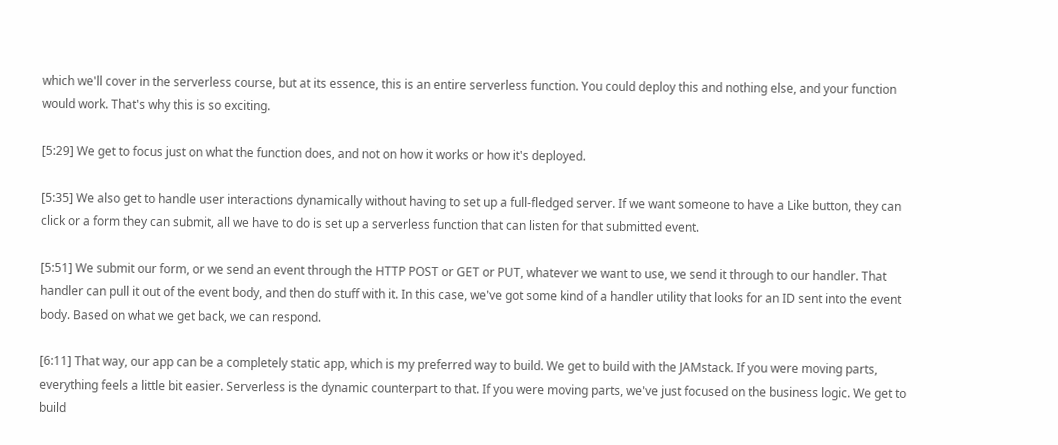which we'll cover in the serverless course, but at its essence, this is an entire serverless function. You could deploy this and nothing else, and your function would work. That's why this is so exciting.

[5:29] We get to focus just on what the function does, and not on how it works or how it's deployed.

[5:35] We also get to handle user interactions dynamically without having to set up a full-fledged server. If we want someone to have a Like button, they can click or a form they can submit, all we have to do is set up a serverless function that can listen for that submitted event.

[5:51] We submit our form, or we send an event through the HTTP POST or GET or PUT, whatever we want to use, we send it through to our handler. That handler can pull it out of the event body, and then do stuff with it. In this case, we've got some kind of a handler utility that looks for an ID sent into the event body. Based on what we get back, we can respond.

[6:11] That way, our app can be a completely static app, which is my preferred way to build. We get to build with the JAMstack. If you were moving parts, everything feels a little bit easier. Serverless is the dynamic counterpart to that. If you were moving parts, we've just focused on the business logic. We get to build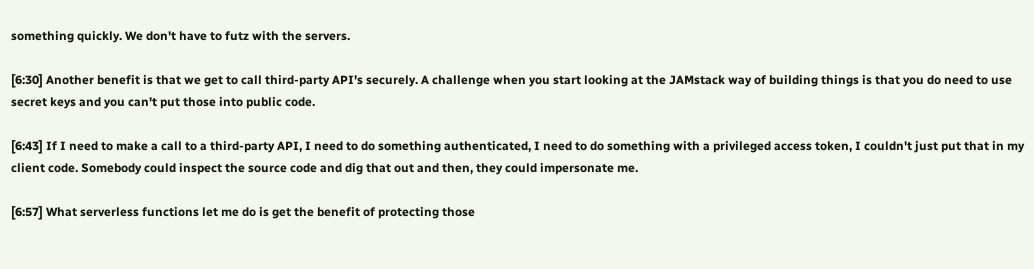something quickly. We don't have to futz with the servers.

[6:30] Another benefit is that we get to call third-party API's securely. A challenge when you start looking at the JAMstack way of building things is that you do need to use secret keys and you can't put those into public code.

[6:43] If I need to make a call to a third-party API, I need to do something authenticated, I need to do something with a privileged access token, I couldn't just put that in my client code. Somebody could inspect the source code and dig that out and then, they could impersonate me.

[6:57] What serverless functions let me do is get the benefit of protecting those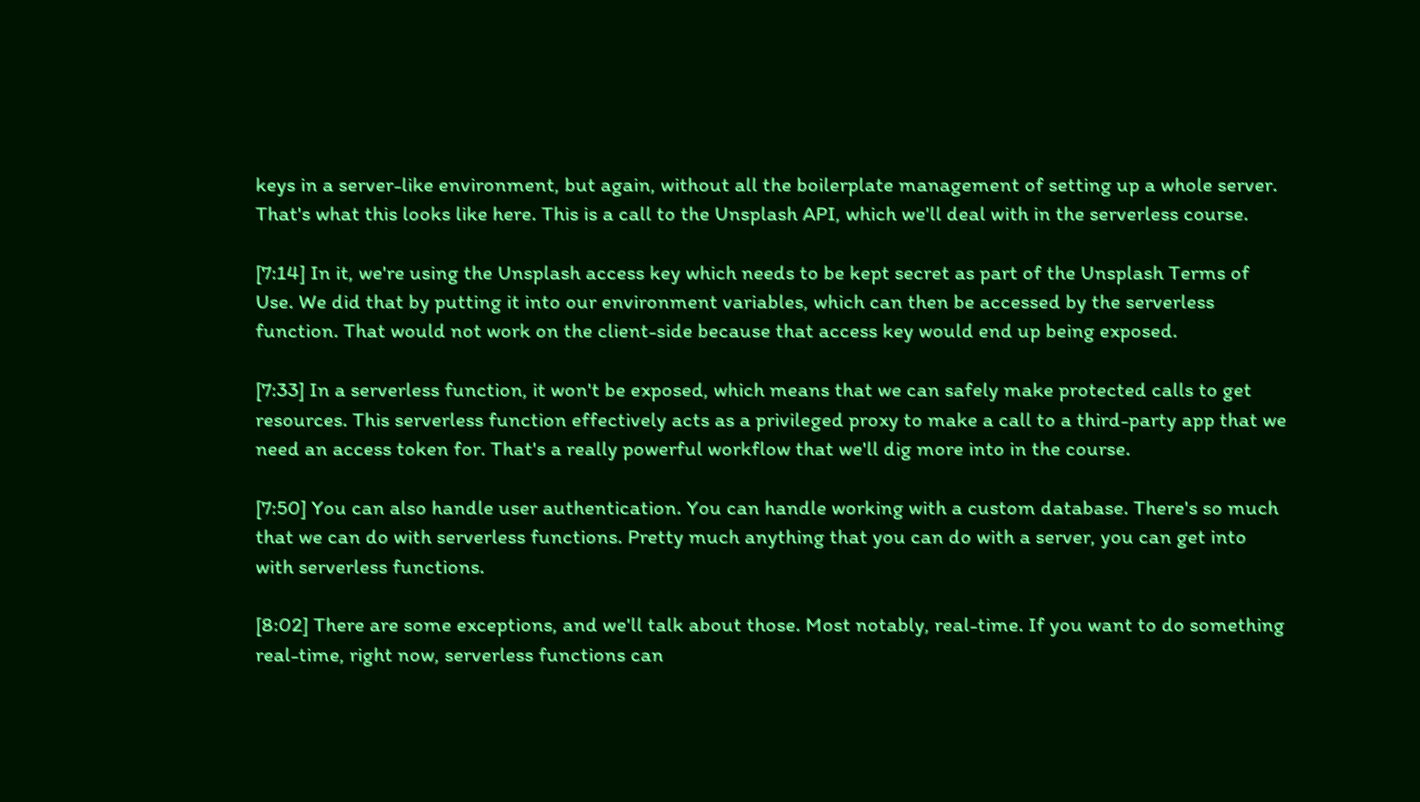keys in a server-like environment, but again, without all the boilerplate management of setting up a whole server. That's what this looks like here. This is a call to the Unsplash API, which we'll deal with in the serverless course.

[7:14] In it, we're using the Unsplash access key which needs to be kept secret as part of the Unsplash Terms of Use. We did that by putting it into our environment variables, which can then be accessed by the serverless function. That would not work on the client-side because that access key would end up being exposed.

[7:33] In a serverless function, it won't be exposed, which means that we can safely make protected calls to get resources. This serverless function effectively acts as a privileged proxy to make a call to a third-party app that we need an access token for. That's a really powerful workflow that we'll dig more into in the course.

[7:50] You can also handle user authentication. You can handle working with a custom database. There's so much that we can do with serverless functions. Pretty much anything that you can do with a server, you can get into with serverless functions.

[8:02] There are some exceptions, and we'll talk about those. Most notably, real-time. If you want to do something real-time, right now, serverless functions can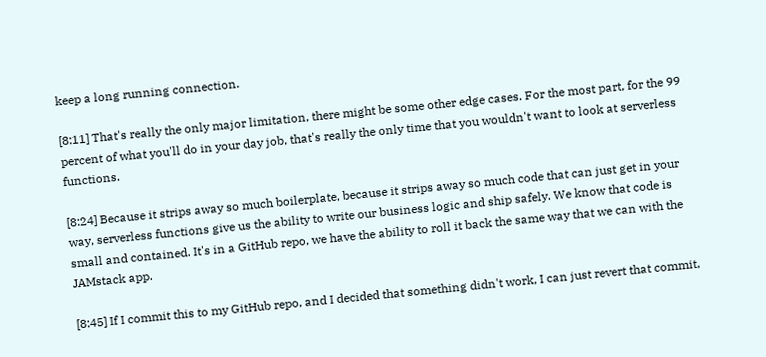keep a long running connection.

[8:11] That's really the only major limitation, there might be some other edge cases. For the most part, for the 99 percent of what you'll do in your day job, that's really the only time that you wouldn't want to look at serverless functions.

[8:24] Because it strips away so much boilerplate, because it strips away so much code that can just get in your way, serverless functions give us the ability to write our business logic and ship safely. We know that code is small and contained. It's in a GitHub repo, we have the ability to roll it back the same way that we can with the JAMstack app.

[8:45] If I commit this to my GitHub repo, and I decided that something didn't work, I can just revert that commit,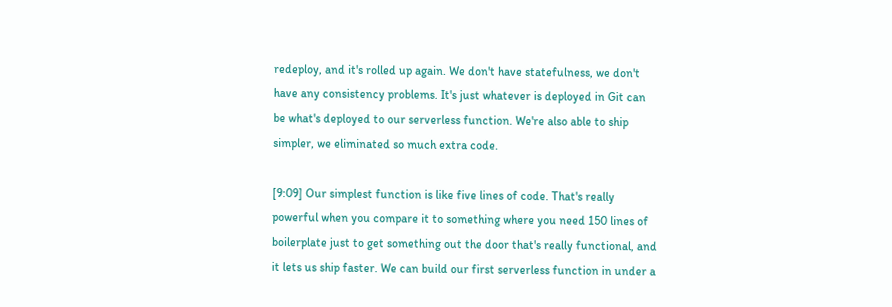redeploy, and it's rolled up again. We don't have statefulness, we don't have any consistency problems. It's just whatever is deployed in Git can be what's deployed to our serverless function. We're also able to ship simpler, we eliminated so much extra code.

[9:09] Our simplest function is like five lines of code. That's really powerful when you compare it to something where you need 150 lines of boilerplate just to get something out the door that's really functional, and it lets us ship faster. We can build our first serverless function in under a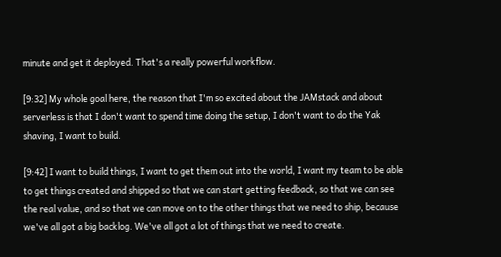minute and get it deployed. That's a really powerful workflow.

[9:32] My whole goal here, the reason that I'm so excited about the JAMstack and about serverless is that I don't want to spend time doing the setup, I don't want to do the Yak shaving, I want to build.

[9:42] I want to build things, I want to get them out into the world, I want my team to be able to get things created and shipped so that we can start getting feedback, so that we can see the real value, and so that we can move on to the other things that we need to ship, because we've all got a big backlog. We've all got a lot of things that we need to create.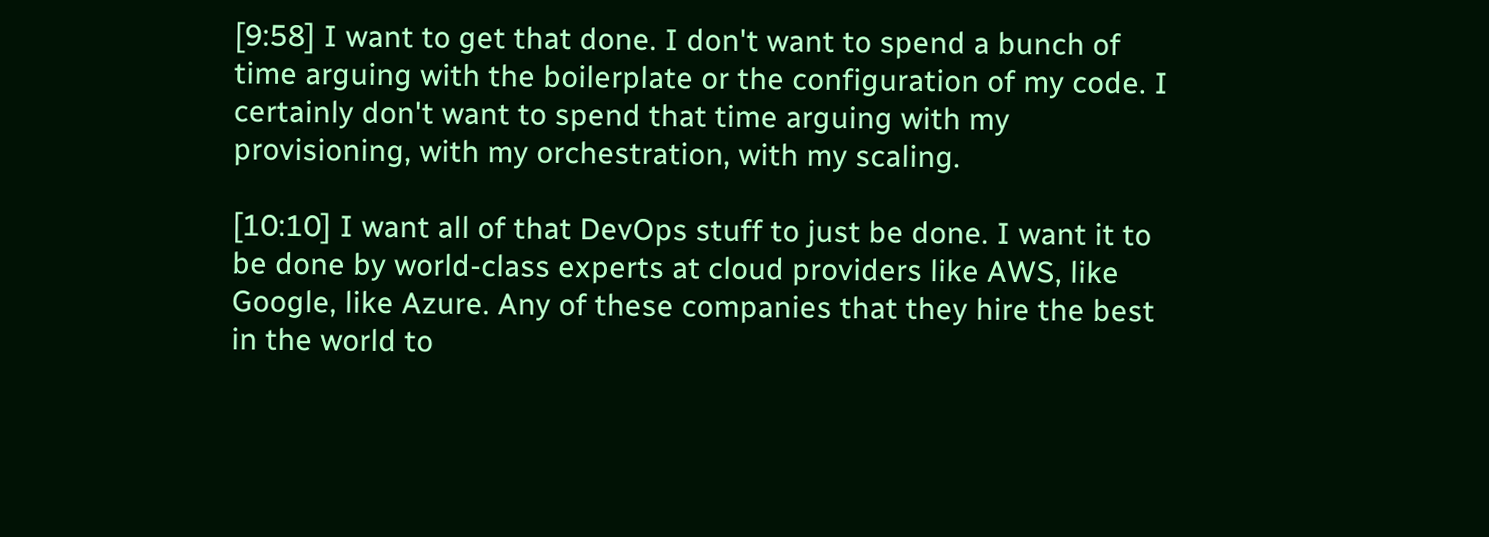[9:58] I want to get that done. I don't want to spend a bunch of time arguing with the boilerplate or the configuration of my code. I certainly don't want to spend that time arguing with my provisioning, with my orchestration, with my scaling.

[10:10] I want all of that DevOps stuff to just be done. I want it to be done by world-class experts at cloud providers like AWS, like Google, like Azure. Any of these companies that they hire the best in the world to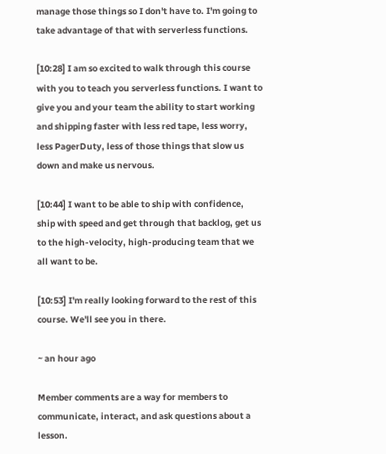manage those things so I don't have to. I'm going to take advantage of that with serverless functions.

[10:28] I am so excited to walk through this course with you to teach you serverless functions. I want to give you and your team the ability to start working and shipping faster with less red tape, less worry, less PagerDuty, less of those things that slow us down and make us nervous.

[10:44] I want to be able to ship with confidence, ship with speed and get through that backlog, get us to the high-velocity, high-producing team that we all want to be.

[10:53] I'm really looking forward to the rest of this course. We'll see you in there.

~ an hour ago

Member comments are a way for members to communicate, interact, and ask questions about a lesson.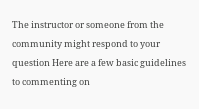The instructor or someone from the community might respond to your question Here are a few basic guidelines to commenting on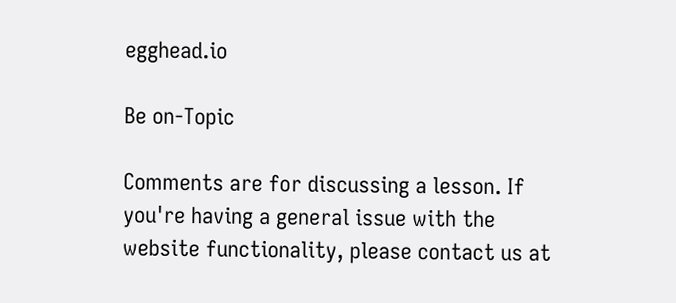egghead.io

Be on-Topic

Comments are for discussing a lesson. If you're having a general issue with the website functionality, please contact us at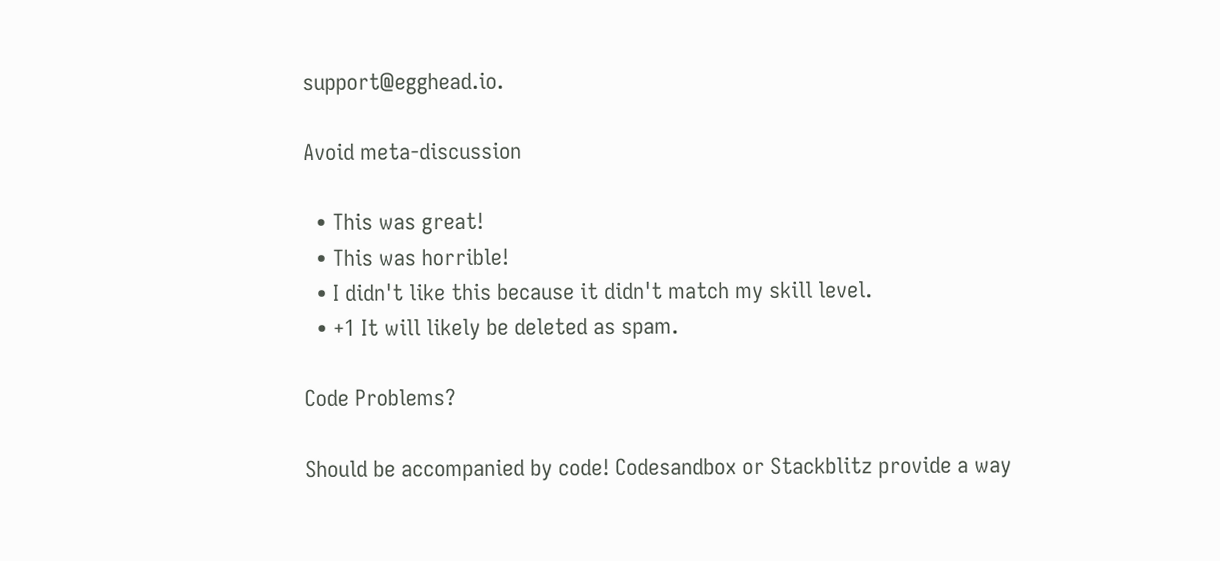support@egghead.io.

Avoid meta-discussion

  • This was great!
  • This was horrible!
  • I didn't like this because it didn't match my skill level.
  • +1 It will likely be deleted as spam.

Code Problems?

Should be accompanied by code! Codesandbox or Stackblitz provide a way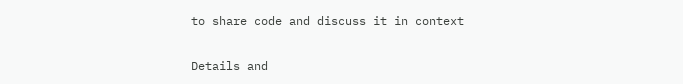to share code and discuss it in context

Details and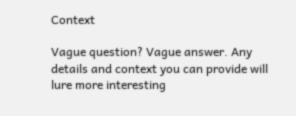Context

Vague question? Vague answer. Any details and context you can provide will lure more interesting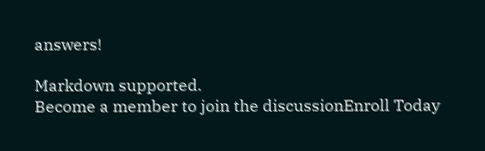answers!

Markdown supported.
Become a member to join the discussionEnroll Today